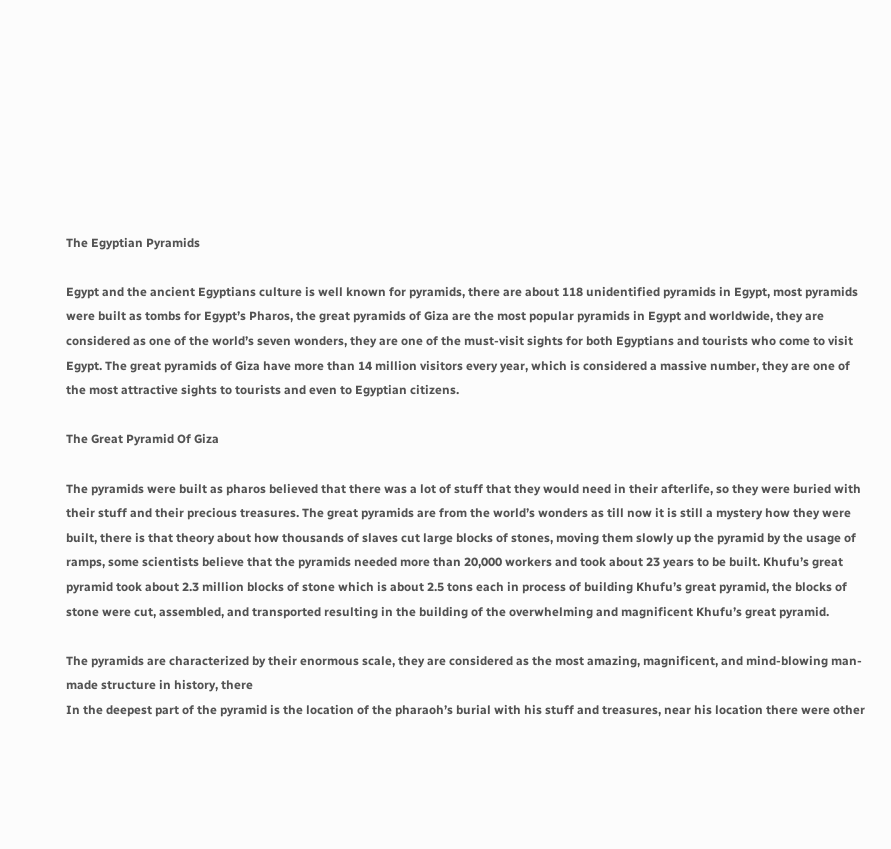The Egyptian Pyramids

Egypt and the ancient Egyptians culture is well known for pyramids, there are about 118 unidentified pyramids in Egypt, most pyramids were built as tombs for Egypt’s Pharos, the great pyramids of Giza are the most popular pyramids in Egypt and worldwide, they are considered as one of the world’s seven wonders, they are one of the must-visit sights for both Egyptians and tourists who come to visit Egypt. The great pyramids of Giza have more than 14 million visitors every year, which is considered a massive number, they are one of the most attractive sights to tourists and even to Egyptian citizens.

The Great Pyramid Of Giza

The pyramids were built as pharos believed that there was a lot of stuff that they would need in their afterlife, so they were buried with their stuff and their precious treasures. The great pyramids are from the world’s wonders as till now it is still a mystery how they were built, there is that theory about how thousands of slaves cut large blocks of stones, moving them slowly up the pyramid by the usage of ramps, some scientists believe that the pyramids needed more than 20,000 workers and took about 23 years to be built. Khufu’s great pyramid took about 2.3 million blocks of stone which is about 2.5 tons each in process of building Khufu’s great pyramid, the blocks of stone were cut, assembled, and transported resulting in the building of the overwhelming and magnificent Khufu’s great pyramid.

The pyramids are characterized by their enormous scale, they are considered as the most amazing, magnificent, and mind-blowing man-made structure in history, there
In the deepest part of the pyramid is the location of the pharaoh’s burial with his stuff and treasures, near his location there were other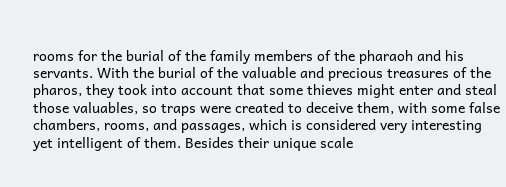rooms for the burial of the family members of the pharaoh and his servants. With the burial of the valuable and precious treasures of the pharos, they took into account that some thieves might enter and steal those valuables, so traps were created to deceive them, with some false chambers, rooms, and passages, which is considered very interesting yet intelligent of them. Besides their unique scale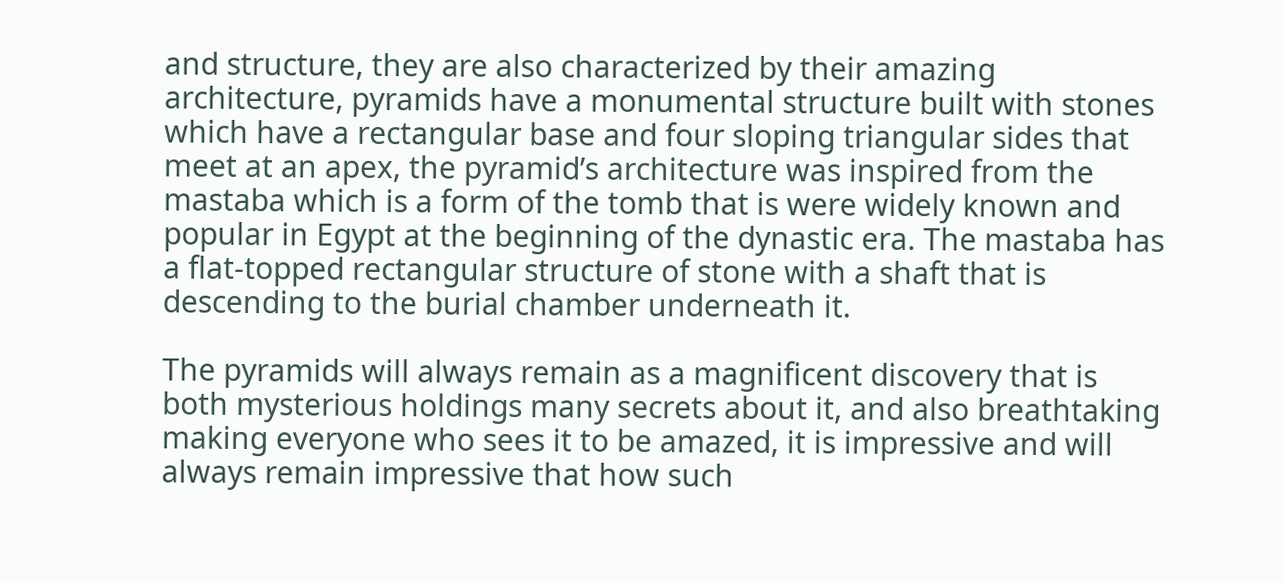and structure, they are also characterized by their amazing architecture, pyramids have a monumental structure built with stones which have a rectangular base and four sloping triangular sides that meet at an apex, the pyramid’s architecture was inspired from the mastaba which is a form of the tomb that is were widely known and popular in Egypt at the beginning of the dynastic era. The mastaba has a flat-topped rectangular structure of stone with a shaft that is descending to the burial chamber underneath it.

The pyramids will always remain as a magnificent discovery that is both mysterious holdings many secrets about it, and also breathtaking making everyone who sees it to be amazed, it is impressive and will always remain impressive that how such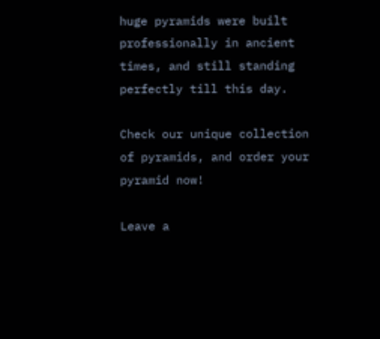huge pyramids were built professionally in ancient times, and still standing perfectly till this day.

Check our unique collection of pyramids, and order your pyramid now!

Leave a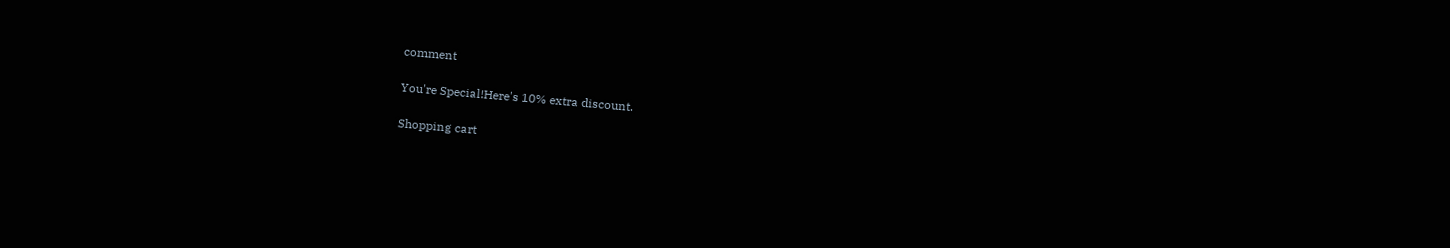comment

You're Special!Here's 10% extra discount.

Shopping cart